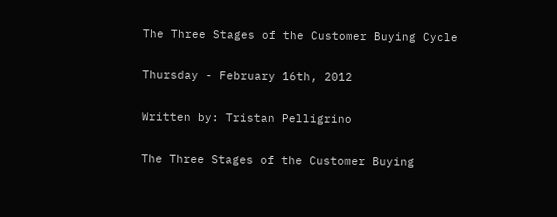The Three Stages of the Customer Buying Cycle

Thursday - February 16th, 2012

Written by: Tristan Pelligrino

The Three Stages of the Customer Buying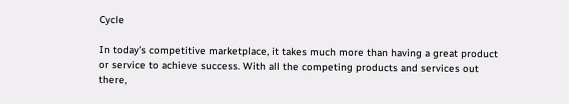Cycle

In today’s competitive marketplace, it takes much more than having a great product or service to achieve success. With all the competing products and services out there,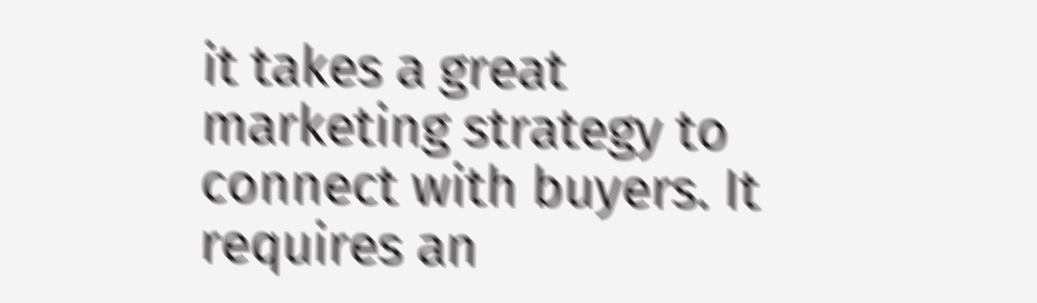it takes a great marketing strategy to connect with buyers. It requires an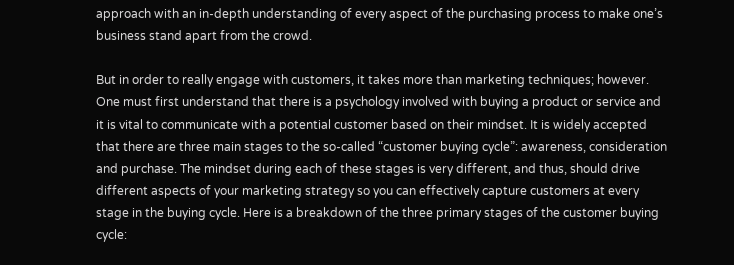approach with an in-depth understanding of every aspect of the purchasing process to make one’s business stand apart from the crowd.

But in order to really engage with customers, it takes more than marketing techniques; however. One must first understand that there is a psychology involved with buying a product or service and it is vital to communicate with a potential customer based on their mindset. It is widely accepted that there are three main stages to the so-called “customer buying cycle”: awareness, consideration and purchase. The mindset during each of these stages is very different, and thus, should drive different aspects of your marketing strategy so you can effectively capture customers at every stage in the buying cycle. Here is a breakdown of the three primary stages of the customer buying cycle: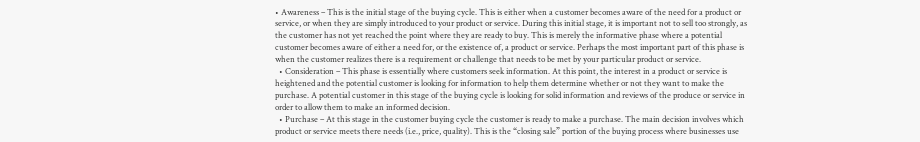• Awareness – This is the initial stage of the buying cycle. This is either when a customer becomes aware of the need for a product or service, or when they are simply introduced to your product or service. During this initial stage, it is important not to sell too strongly, as the customer has not yet reached the point where they are ready to buy. This is merely the informative phase where a potential customer becomes aware of either a need for, or the existence of, a product or service. Perhaps the most important part of this phase is when the customer realizes there is a requirement or challenge that needs to be met by your particular product or service.
  • Consideration – This phase is essentially where customers seek information. At this point, the interest in a product or service is heightened and the potential customer is looking for information to help them determine whether or not they want to make the purchase. A potential customer in this stage of the buying cycle is looking for solid information and reviews of the produce or service in order to allow them to make an informed decision.
  • Purchase – At this stage in the customer buying cycle the customer is ready to make a purchase. The main decision involves which product or service meets there needs (i.e., price, quality). This is the “closing sale” portion of the buying process where businesses use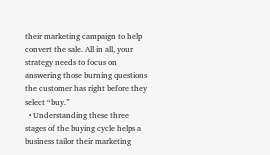their marketing campaign to help convert the sale. All in all, your strategy needs to focus on answering those burning questions the customer has right before they select “buy.”
  • Understanding these three stages of the buying cycle helps a business tailor their marketing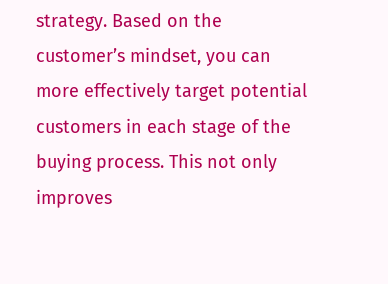strategy. Based on the customer’s mindset, you can more effectively target potential customers in each stage of the buying process. This not only improves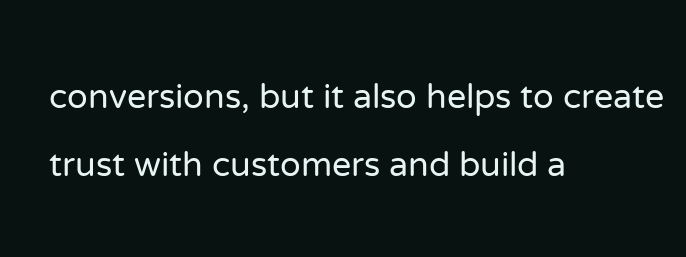conversions, but it also helps to create trust with customers and build a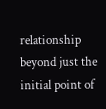relationship beyond just the initial point of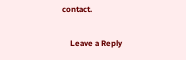contact.

    Leave a Reply